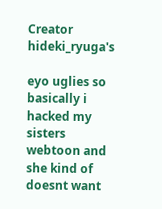Creator hideki_ryuga's

eyo uglies so basically i hacked my sisters webtoon and she kind of doesnt want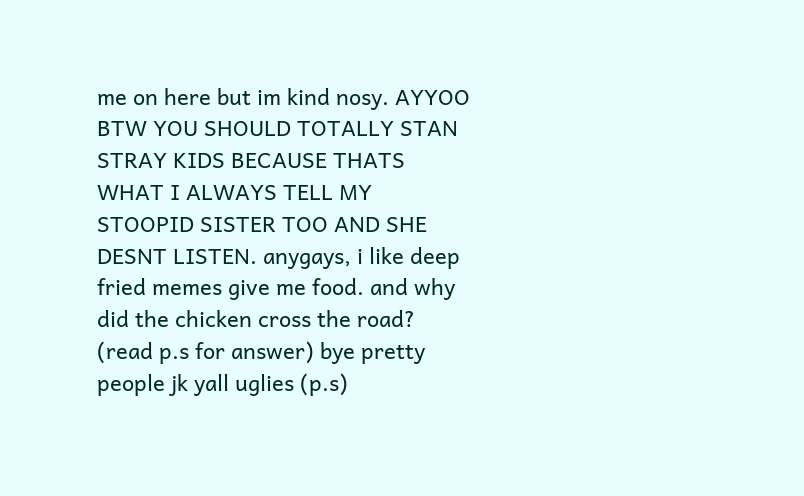me on here but im kind nosy. AYYOO BTW YOU SHOULD TOTALLY STAN STRAY KIDS BECAUSE THATS WHAT I ALWAYS TELL MY STOOPID SISTER TOO AND SHE DESNT LISTEN. anygays, i like deep fried memes give me food. and why did the chicken cross the road? (read p.s for answer) bye pretty people jk yall uglies (p.s)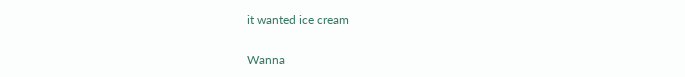it wanted ice cream

Wanna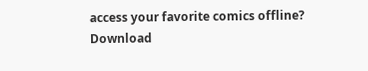access your favorite comics offline? Download